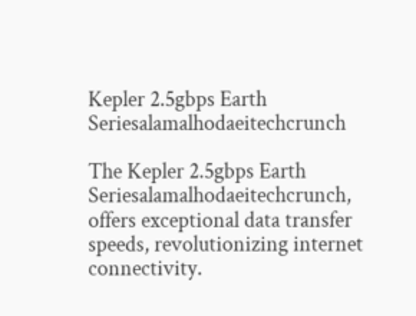Kepler 2.5gbps Earth Seriesalamalhodaeitechcrunch

The Kepler 2.5gbps Earth Seriesalamalhodaeitechcrunch, offers exceptional data transfer speeds, revolutionizing internet connectivity.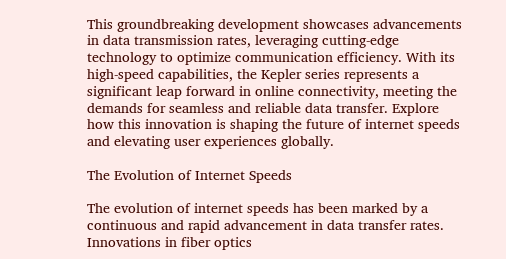This groundbreaking development showcases advancements in data transmission rates, leveraging cutting-edge technology to optimize communication efficiency. With its high-speed capabilities, the Kepler series represents a significant leap forward in online connectivity, meeting the demands for seamless and reliable data transfer. Explore how this innovation is shaping the future of internet speeds and elevating user experiences globally.

The Evolution of Internet Speeds

The evolution of internet speeds has been marked by a continuous and rapid advancement in data transfer rates. Innovations in fiber optics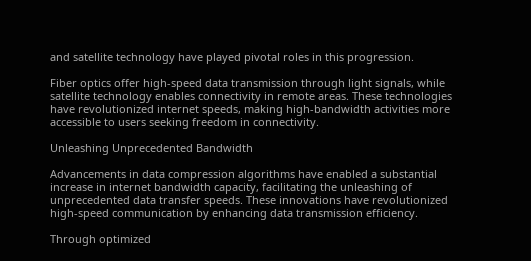and satellite technology have played pivotal roles in this progression.

Fiber optics offer high-speed data transmission through light signals, while satellite technology enables connectivity in remote areas. These technologies have revolutionized internet speeds, making high-bandwidth activities more accessible to users seeking freedom in connectivity.

Unleashing Unprecedented Bandwidth

Advancements in data compression algorithms have enabled a substantial increase in internet bandwidth capacity, facilitating the unleashing of unprecedented data transfer speeds. These innovations have revolutionized high-speed communication by enhancing data transmission efficiency.

Through optimized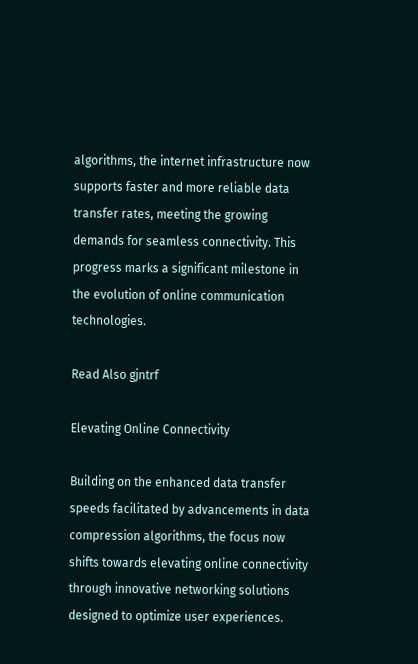algorithms, the internet infrastructure now supports faster and more reliable data transfer rates, meeting the growing demands for seamless connectivity. This progress marks a significant milestone in the evolution of online communication technologies.

Read Also gjntrf

Elevating Online Connectivity

Building on the enhanced data transfer speeds facilitated by advancements in data compression algorithms, the focus now shifts towards elevating online connectivity through innovative networking solutions designed to optimize user experiences.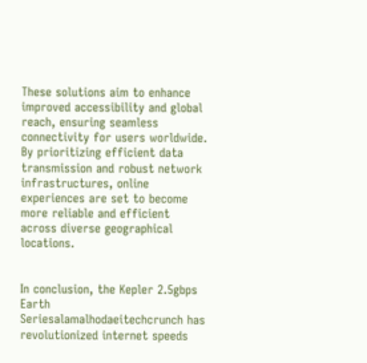These solutions aim to enhance improved accessibility and global reach, ensuring seamless connectivity for users worldwide. By prioritizing efficient data transmission and robust network infrastructures, online experiences are set to become more reliable and efficient across diverse geographical locations.


In conclusion, the Kepler 2.5gbps Earth Seriesalamalhodaeitechcrunch has revolutionized internet speeds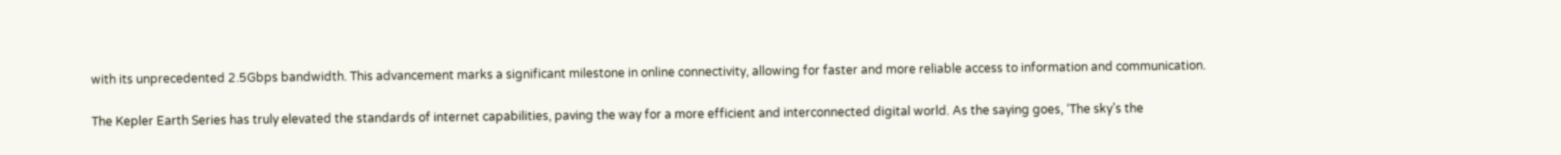with its unprecedented 2.5Gbps bandwidth. This advancement marks a significant milestone in online connectivity, allowing for faster and more reliable access to information and communication.

The Kepler Earth Series has truly elevated the standards of internet capabilities, paving the way for a more efficient and interconnected digital world. As the saying goes, ‘The sky’s the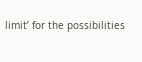limit’ for the possibilities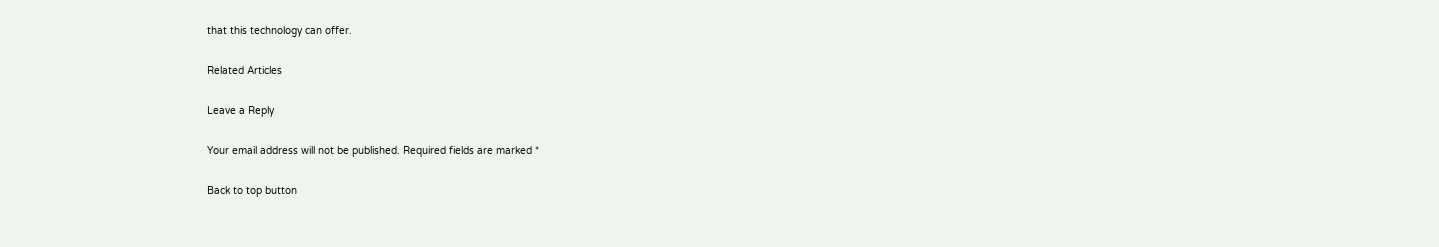that this technology can offer.

Related Articles

Leave a Reply

Your email address will not be published. Required fields are marked *

Back to top button